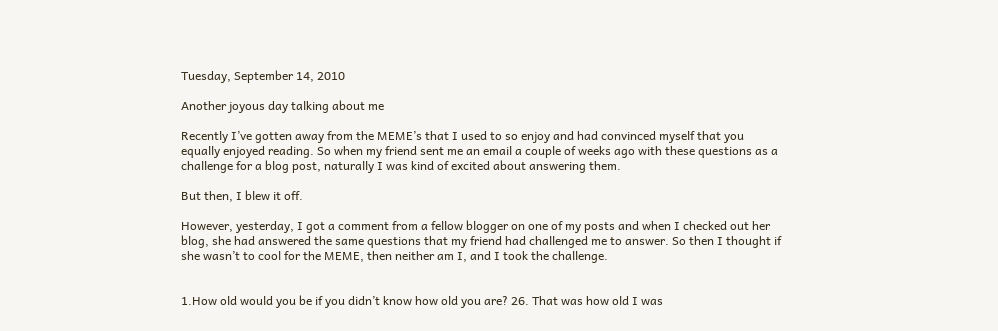Tuesday, September 14, 2010

Another joyous day talking about me

Recently I’ve gotten away from the MEME’s that I used to so enjoy and had convinced myself that you equally enjoyed reading. So when my friend sent me an email a couple of weeks ago with these questions as a challenge for a blog post, naturally I was kind of excited about answering them.

But then, I blew it off.

However, yesterday, I got a comment from a fellow blogger on one of my posts and when I checked out her blog, she had answered the same questions that my friend had challenged me to answer. So then I thought if she wasn’t to cool for the MEME, then neither am I, and I took the challenge.


1.How old would you be if you didn’t know how old you are? 26. That was how old I was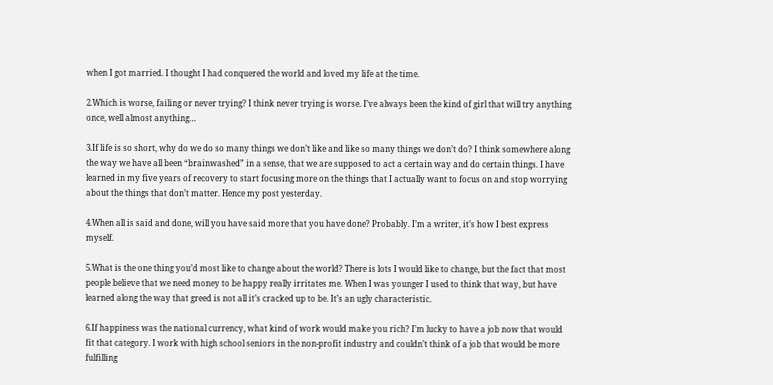when I got married. I thought I had conquered the world and loved my life at the time.

2.Which is worse, failing or never trying? I think never trying is worse. I’ve always been the kind of girl that will try anything once, well almost anything…

3.If life is so short, why do we do so many things we don’t like and like so many things we don’t do? I think somewhere along the way we have all been “brainwashed” in a sense, that we are supposed to act a certain way and do certain things. I have learned in my five years of recovery to start focusing more on the things that I actually want to focus on and stop worrying about the things that don’t matter. Hence my post yesterday.

4.When all is said and done, will you have said more that you have done? Probably. I’m a writer, it’s how I best express myself.

5.What is the one thing you’d most like to change about the world? There is lots I would like to change, but the fact that most people believe that we need money to be happy really irritates me. When I was younger I used to think that way, but have learned along the way that greed is not all it’s cracked up to be. It’s an ugly characteristic.

6.If happiness was the national currency, what kind of work would make you rich? I’m lucky to have a job now that would fit that category. I work with high school seniors in the non-profit industry and couldn’t think of a job that would be more fulfilling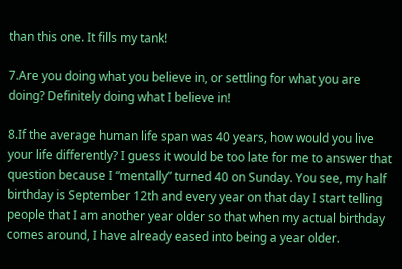than this one. It fills my tank!

7.Are you doing what you believe in, or settling for what you are doing? Definitely doing what I believe in!

8.If the average human life span was 40 years, how would you live your life differently? I guess it would be too late for me to answer that question because I “mentally” turned 40 on Sunday. You see, my half birthday is September 12th and every year on that day I start telling people that I am another year older so that when my actual birthday comes around, I have already eased into being a year older.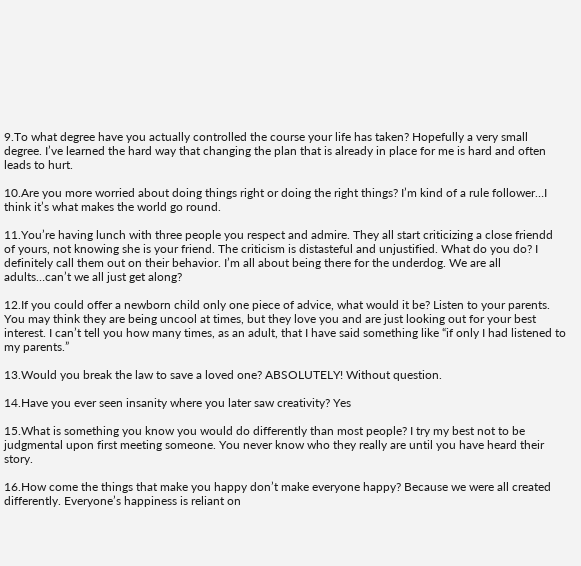9.To what degree have you actually controlled the course your life has taken? Hopefully a very small degree. I’ve learned the hard way that changing the plan that is already in place for me is hard and often leads to hurt.

10.Are you more worried about doing things right or doing the right things? I’m kind of a rule follower…I think it’s what makes the world go round.

11.You’re having lunch with three people you respect and admire. They all start criticizing a close friendd of yours, not knowing she is your friend. The criticism is distasteful and unjustified. What do you do? I definitely call them out on their behavior. I’m all about being there for the underdog. We are all adults…can’t we all just get along?

12.If you could offer a newborn child only one piece of advice, what would it be? Listen to your parents. You may think they are being uncool at times, but they love you and are just looking out for your best interest. I can’t tell you how many times, as an adult, that I have said something like “if only I had listened to my parents.”

13.Would you break the law to save a loved one? ABSOLUTELY! Without question.

14.Have you ever seen insanity where you later saw creativity? Yes

15.What is something you know you would do differently than most people? I try my best not to be judgmental upon first meeting someone. You never know who they really are until you have heard their story.

16.How come the things that make you happy don’t make everyone happy? Because we were all created differently. Everyone’s happiness is reliant on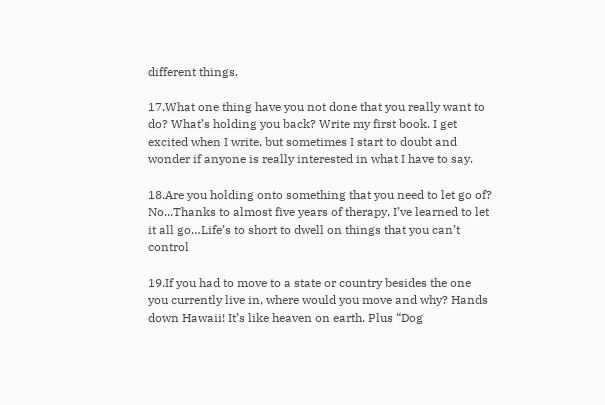different things.

17.What one thing have you not done that you really want to do? What’s holding you back? Write my first book. I get excited when I write, but sometimes I start to doubt and wonder if anyone is really interested in what I have to say.

18.Are you holding onto something that you need to let go of? No...Thanks to almost five years of therapy, I’ve learned to let it all go…Life’s to short to dwell on things that you can’t control

19.If you had to move to a state or country besides the one you currently live in, where would you move and why? Hands down Hawaii! It’s like heaven on earth. Plus “Dog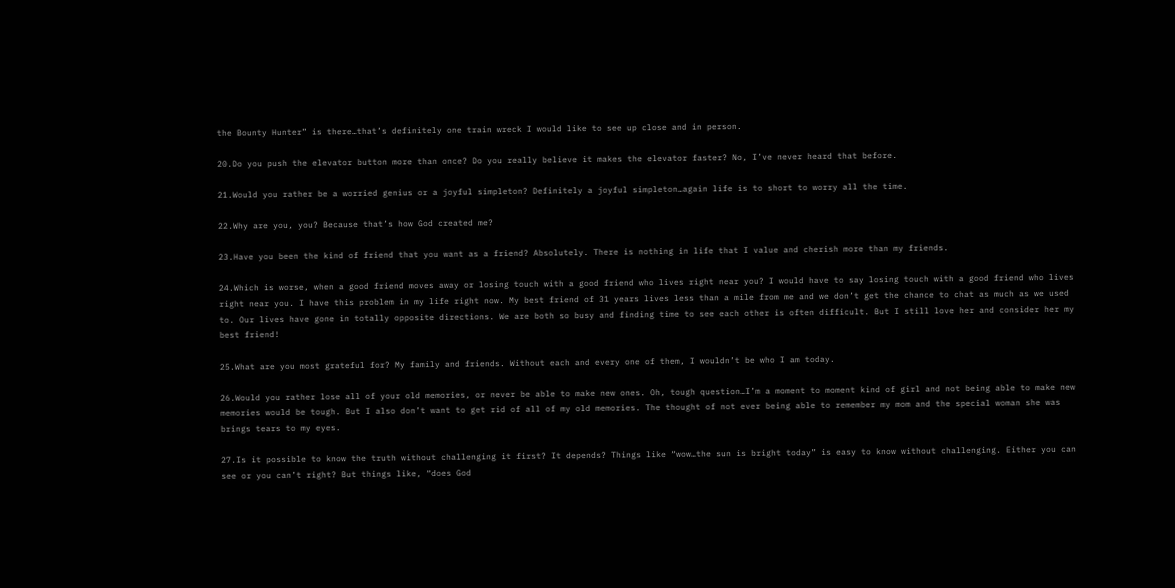the Bounty Hunter” is there…that’s definitely one train wreck I would like to see up close and in person.

20.Do you push the elevator button more than once? Do you really believe it makes the elevator faster? No, I’ve never heard that before.

21.Would you rather be a worried genius or a joyful simpleton? Definitely a joyful simpleton…again life is to short to worry all the time.

22.Why are you, you? Because that’s how God created me?

23.Have you been the kind of friend that you want as a friend? Absolutely. There is nothing in life that I value and cherish more than my friends.

24.Which is worse, when a good friend moves away or losing touch with a good friend who lives right near you? I would have to say losing touch with a good friend who lives right near you. I have this problem in my life right now. My best friend of 31 years lives less than a mile from me and we don’t get the chance to chat as much as we used to. Our lives have gone in totally opposite directions. We are both so busy and finding time to see each other is often difficult. But I still love her and consider her my best friend!

25.What are you most grateful for? My family and friends. Without each and every one of them, I wouldn’t be who I am today.

26.Would you rather lose all of your old memories, or never be able to make new ones. Oh, tough question…I’m a moment to moment kind of girl and not being able to make new memories would be tough. But I also don’t want to get rid of all of my old memories. The thought of not ever being able to remember my mom and the special woman she was brings tears to my eyes.

27.Is it possible to know the truth without challenging it first? It depends? Things like “wow…the sun is bright today” is easy to know without challenging. Either you can see or you can’t right? But things like, “does God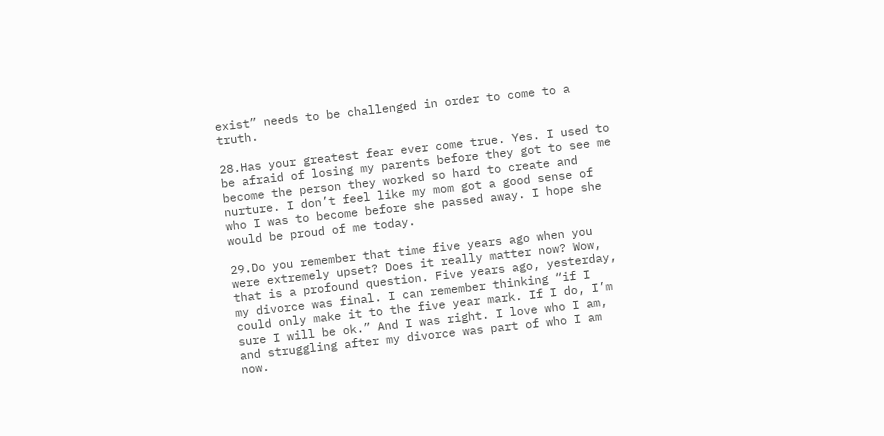exist” needs to be challenged in order to come to a truth.

28.Has your greatest fear ever come true. Yes. I used to be afraid of losing my parents before they got to see me become the person they worked so hard to create and nurture. I don’t feel like my mom got a good sense of who I was to become before she passed away. I hope she would be proud of me today.

29.Do you remember that time five years ago when you were extremely upset? Does it really matter now? Wow, that is a profound question. Five years ago, yesterday, my divorce was final. I can remember thinking “if I could only make it to the five year mark. If I do, I’m sure I will be ok.” And I was right. I love who I am, and struggling after my divorce was part of who I am now.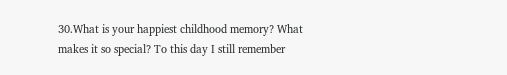30.What is your happiest childhood memory? What makes it so special? To this day I still remember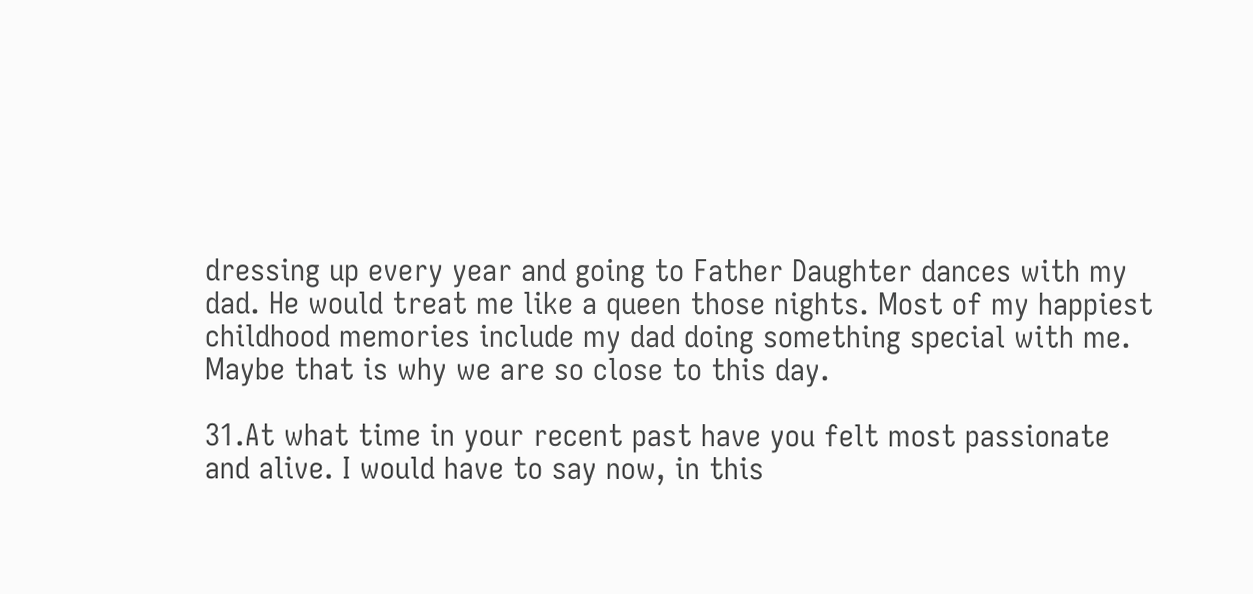dressing up every year and going to Father Daughter dances with my dad. He would treat me like a queen those nights. Most of my happiest childhood memories include my dad doing something special with me. Maybe that is why we are so close to this day.

31.At what time in your recent past have you felt most passionate and alive. I would have to say now, in this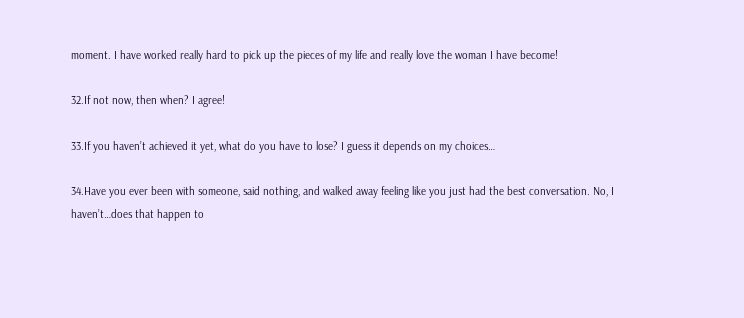moment. I have worked really hard to pick up the pieces of my life and really love the woman I have become!

32.If not now, then when? I agree!

33.If you haven’t achieved it yet, what do you have to lose? I guess it depends on my choices…

34.Have you ever been with someone, said nothing, and walked away feeling like you just had the best conversation. No, I haven’t…does that happen to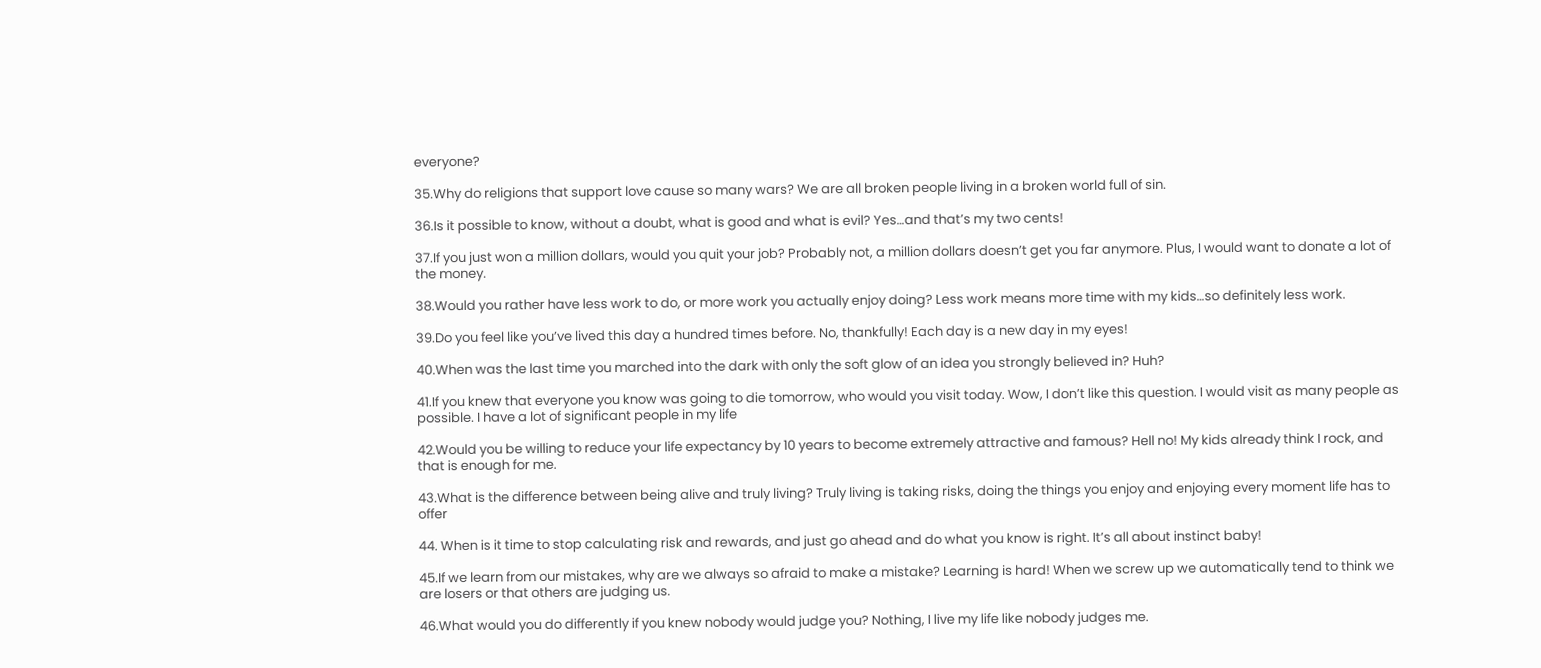everyone?

35.Why do religions that support love cause so many wars? We are all broken people living in a broken world full of sin.

36.Is it possible to know, without a doubt, what is good and what is evil? Yes…and that’s my two cents!

37.If you just won a million dollars, would you quit your job? Probably not, a million dollars doesn’t get you far anymore. Plus, I would want to donate a lot of the money.

38.Would you rather have less work to do, or more work you actually enjoy doing? Less work means more time with my kids…so definitely less work.

39.Do you feel like you’ve lived this day a hundred times before. No, thankfully! Each day is a new day in my eyes!

40.When was the last time you marched into the dark with only the soft glow of an idea you strongly believed in? Huh?

41.If you knew that everyone you know was going to die tomorrow, who would you visit today. Wow, I don’t like this question. I would visit as many people as possible. I have a lot of significant people in my life

42.Would you be willing to reduce your life expectancy by 10 years to become extremely attractive and famous? Hell no! My kids already think I rock, and that is enough for me.

43.What is the difference between being alive and truly living? Truly living is taking risks, doing the things you enjoy and enjoying every moment life has to offer

44. When is it time to stop calculating risk and rewards, and just go ahead and do what you know is right. It’s all about instinct baby!

45.If we learn from our mistakes, why are we always so afraid to make a mistake? Learning is hard! When we screw up we automatically tend to think we are losers or that others are judging us.

46.What would you do differently if you knew nobody would judge you? Nothing, I live my life like nobody judges me.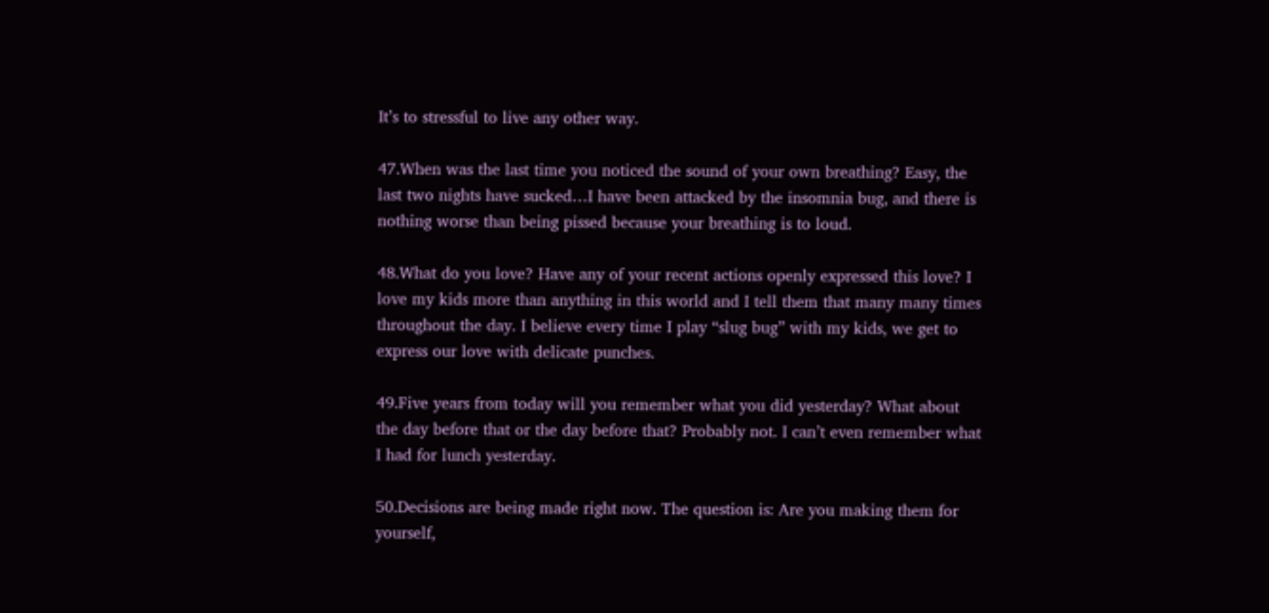It’s to stressful to live any other way.

47.When was the last time you noticed the sound of your own breathing? Easy, the last two nights have sucked…I have been attacked by the insomnia bug, and there is nothing worse than being pissed because your breathing is to loud.

48.What do you love? Have any of your recent actions openly expressed this love? I love my kids more than anything in this world and I tell them that many many times throughout the day. I believe every time I play “slug bug” with my kids, we get to express our love with delicate punches.

49.Five years from today will you remember what you did yesterday? What about the day before that or the day before that? Probably not. I can’t even remember what I had for lunch yesterday.

50.Decisions are being made right now. The question is: Are you making them for yourself,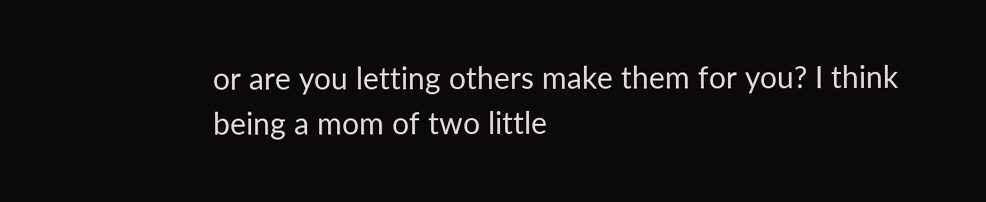or are you letting others make them for you? I think being a mom of two little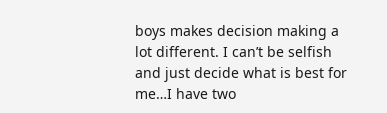boys makes decision making a lot different. I can’t be selfish and just decide what is best for me…I have two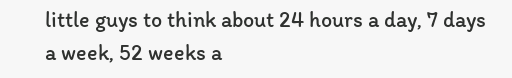little guys to think about 24 hours a day, 7 days a week, 52 weeks a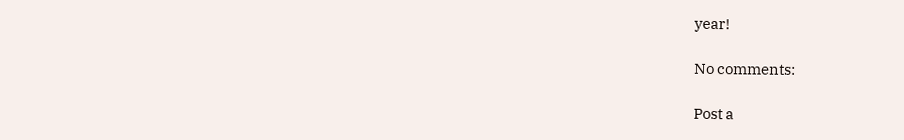year!

No comments:

Post a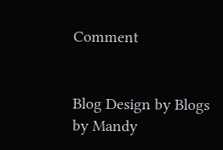Comment


Blog Design by Blogs by Mandy